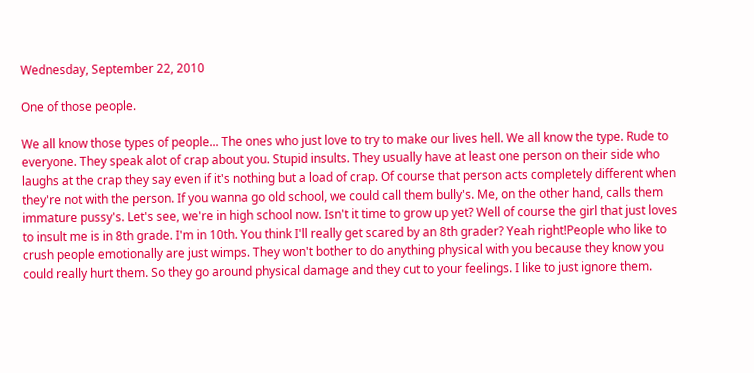Wednesday, September 22, 2010

One of those people.

We all know those types of people... The ones who just love to try to make our lives hell. We all know the type. Rude to everyone. They speak alot of crap about you. Stupid insults. They usually have at least one person on their side who laughs at the crap they say even if it's nothing but a load of crap. Of course that person acts completely different when they're not with the person. If you wanna go old school, we could call them bully's. Me, on the other hand, calls them immature pussy's. Let's see, we're in high school now. Isn't it time to grow up yet? Well of course the girl that just loves to insult me is in 8th grade. I'm in 10th. You think I'll really get scared by an 8th grader? Yeah right!People who like to crush people emotionally are just wimps. They won't bother to do anything physical with you because they know you could really hurt them. So they go around physical damage and they cut to your feelings. I like to just ignore them.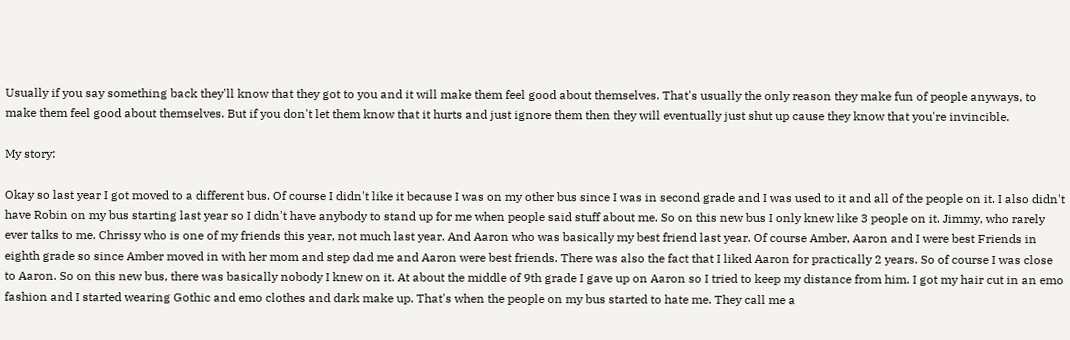Usually if you say something back they'll know that they got to you and it will make them feel good about themselves. That's usually the only reason they make fun of people anyways, to make them feel good about themselves. But if you don't let them know that it hurts and just ignore them then they will eventually just shut up cause they know that you're invincible.

My story:

Okay so last year I got moved to a different bus. Of course I didn't like it because I was on my other bus since I was in second grade and I was used to it and all of the people on it. I also didn't have Robin on my bus starting last year so I didn't have anybody to stand up for me when people said stuff about me. So on this new bus I only knew like 3 people on it. Jimmy, who rarely ever talks to me. Chrissy who is one of my friends this year, not much last year. And Aaron who was basically my best friend last year. Of course Amber, Aaron and I were best Friends in eighth grade so since Amber moved in with her mom and step dad me and Aaron were best friends. There was also the fact that I liked Aaron for practically 2 years. So of course I was close to Aaron. So on this new bus, there was basically nobody I knew on it. At about the middle of 9th grade I gave up on Aaron so I tried to keep my distance from him. I got my hair cut in an emo fashion and I started wearing Gothic and emo clothes and dark make up. That's when the people on my bus started to hate me. They call me a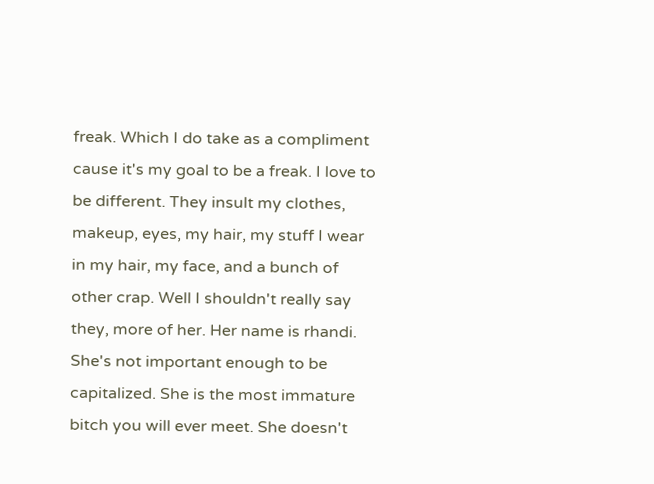freak. Which I do take as a compliment cause it's my goal to be a freak. I love to be different. They insult my clothes, makeup, eyes, my hair, my stuff I wear in my hair, my face, and a bunch of other crap. Well I shouldn't really say they, more of her. Her name is rhandi. She's not important enough to be capitalized. She is the most immature bitch you will ever meet. She doesn't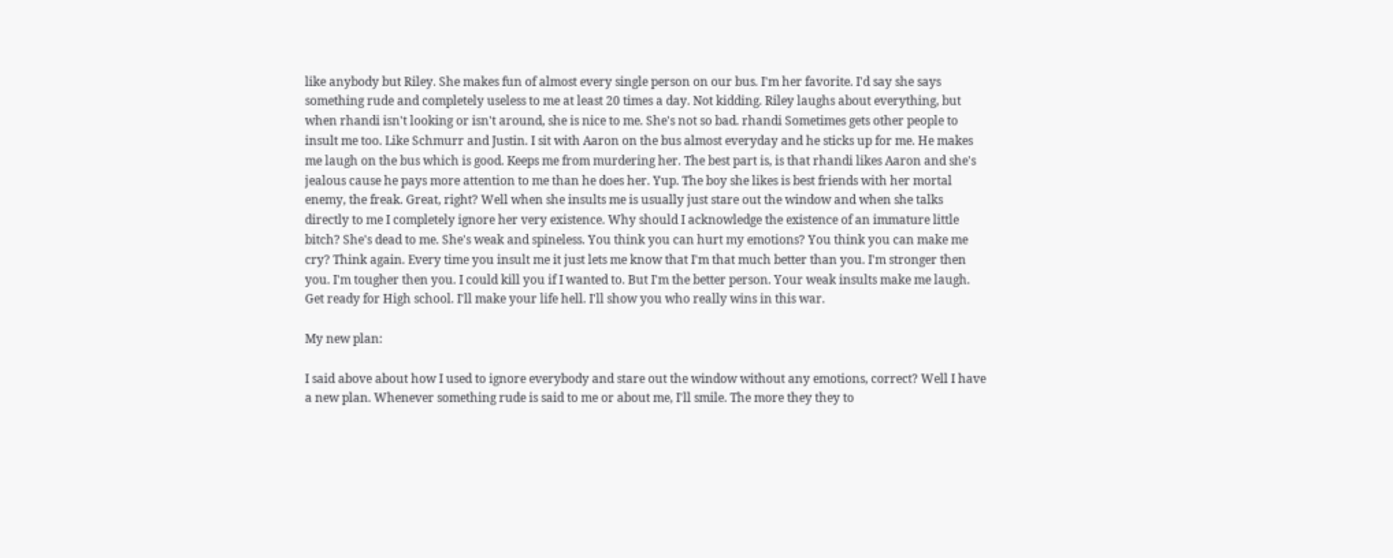like anybody but Riley. She makes fun of almost every single person on our bus. I'm her favorite. I'd say she says something rude and completely useless to me at least 20 times a day. Not kidding. Riley laughs about everything, but when rhandi isn't looking or isn't around, she is nice to me. She's not so bad. rhandi Sometimes gets other people to insult me too. Like Schmurr and Justin. I sit with Aaron on the bus almost everyday and he sticks up for me. He makes me laugh on the bus which is good. Keeps me from murdering her. The best part is, is that rhandi likes Aaron and she's jealous cause he pays more attention to me than he does her. Yup. The boy she likes is best friends with her mortal enemy, the freak. Great, right? Well when she insults me is usually just stare out the window and when she talks directly to me I completely ignore her very existence. Why should I acknowledge the existence of an immature little bitch? She's dead to me. She's weak and spineless. You think you can hurt my emotions? You think you can make me cry? Think again. Every time you insult me it just lets me know that I'm that much better than you. I'm stronger then you. I'm tougher then you. I could kill you if I wanted to. But I'm the better person. Your weak insults make me laugh. Get ready for High school. I'll make your life hell. I'll show you who really wins in this war.

My new plan:

I said above about how I used to ignore everybody and stare out the window without any emotions, correct? Well I have a new plan. Whenever something rude is said to me or about me, I'll smile. The more they they to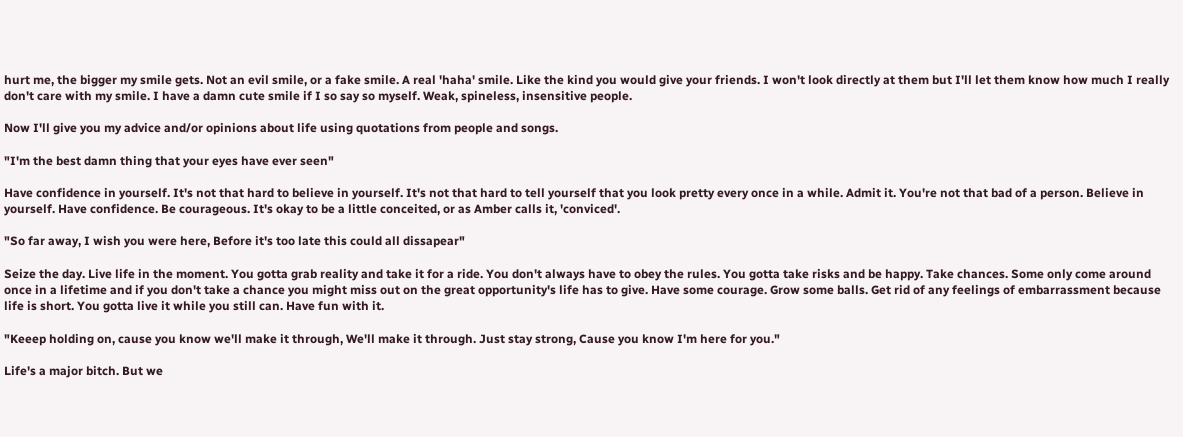hurt me, the bigger my smile gets. Not an evil smile, or a fake smile. A real 'haha' smile. Like the kind you would give your friends. I won't look directly at them but I'll let them know how much I really don't care with my smile. I have a damn cute smile if I so say so myself. Weak, spineless, insensitive people.

Now I'll give you my advice and/or opinions about life using quotations from people and songs.

"I'm the best damn thing that your eyes have ever seen"

Have confidence in yourself. It's not that hard to believe in yourself. It's not that hard to tell yourself that you look pretty every once in a while. Admit it. You're not that bad of a person. Believe in yourself. Have confidence. Be courageous. It's okay to be a little conceited, or as Amber calls it, 'conviced'.

"So far away, I wish you were here, Before it's too late this could all dissapear"

Seize the day. Live life in the moment. You gotta grab reality and take it for a ride. You don't always have to obey the rules. You gotta take risks and be happy. Take chances. Some only come around once in a lifetime and if you don't take a chance you might miss out on the great opportunity's life has to give. Have some courage. Grow some balls. Get rid of any feelings of embarrassment because life is short. You gotta live it while you still can. Have fun with it.

"Keeep holding on, cause you know we'll make it through, We'll make it through. Just stay strong, Cause you know I'm here for you."

Life's a major bitch. But we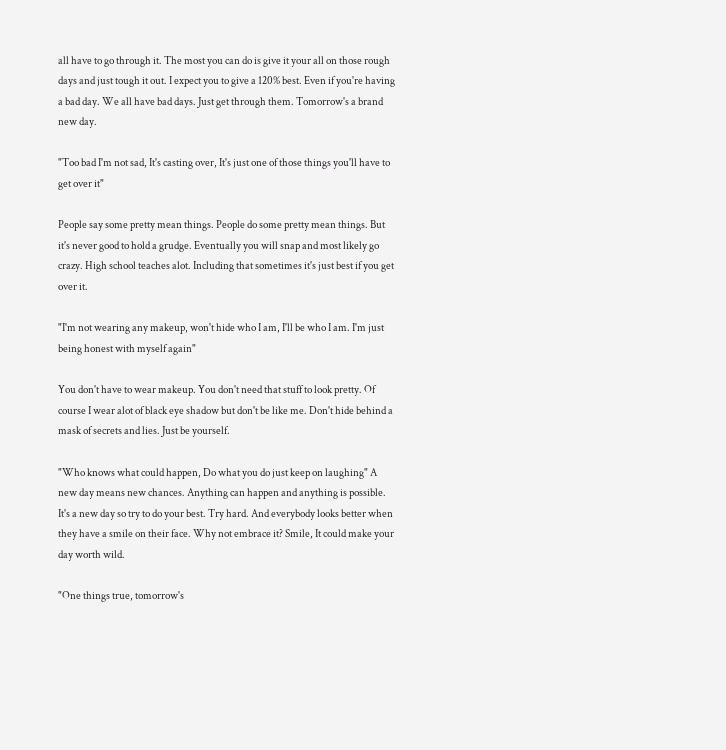all have to go through it. The most you can do is give it your all on those rough days and just tough it out. I expect you to give a 120% best. Even if you're having a bad day. We all have bad days. Just get through them. Tomorrow's a brand new day.

"Too bad I'm not sad, It's casting over, It's just one of those things you'll have to get over it"

People say some pretty mean things. People do some pretty mean things. But it's never good to hold a grudge. Eventually you will snap and most likely go crazy. High school teaches alot. Including that sometimes it's just best if you get over it.

"I'm not wearing any makeup, won't hide who I am, I'll be who I am. I'm just being honest with myself again"

You don't have to wear makeup. You don't need that stuff to look pretty. Of course I wear alot of black eye shadow but don't be like me. Don't hide behind a mask of secrets and lies. Just be yourself.

"Who knows what could happen, Do what you do just keep on laughing" A new day means new chances. Anything can happen and anything is possible. It's a new day so try to do your best. Try hard. And everybody looks better when they have a smile on their face. Why not embrace it? Smile, It could make your day worth wild.

"One things true, tomorrow's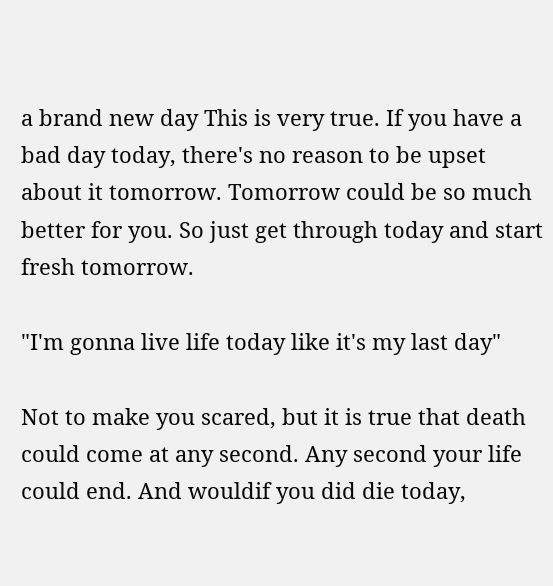a brand new day This is very true. If you have a bad day today, there's no reason to be upset about it tomorrow. Tomorrow could be so much better for you. So just get through today and start fresh tomorrow.

"I'm gonna live life today like it's my last day"

Not to make you scared, but it is true that death could come at any second. Any second your life could end. And wouldif you did die today,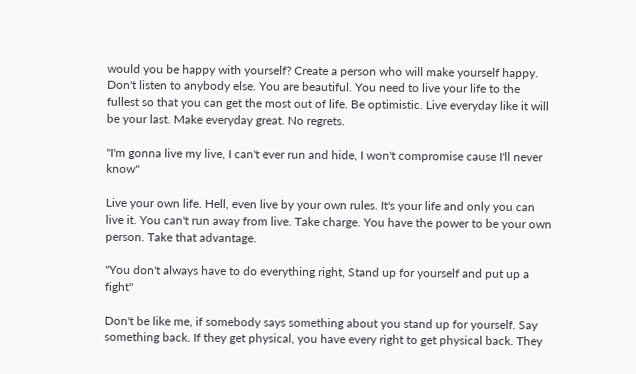would you be happy with yourself? Create a person who will make yourself happy. Don't listen to anybody else. You are beautiful. You need to live your life to the fullest so that you can get the most out of life. Be optimistic. Live everyday like it will be your last. Make everyday great. No regrets.

"I'm gonna live my live, I can't ever run and hide, I won't compromise cause I'll never know"

Live your own life. Hell, even live by your own rules. It's your life and only you can live it. You can't run away from live. Take charge. You have the power to be your own person. Take that advantage.

"You don't always have to do everything right, Stand up for yourself and put up a fight"

Don't be like me, if somebody says something about you stand up for yourself. Say something back. If they get physical, you have every right to get physical back. They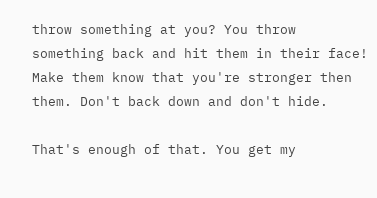throw something at you? You throw something back and hit them in their face! Make them know that you're stronger then them. Don't back down and don't hide.

That's enough of that. You get my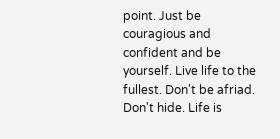point. Just be couragious and confident and be yourself. Live life to the fullest. Don't be afriad. Don't hide. Life is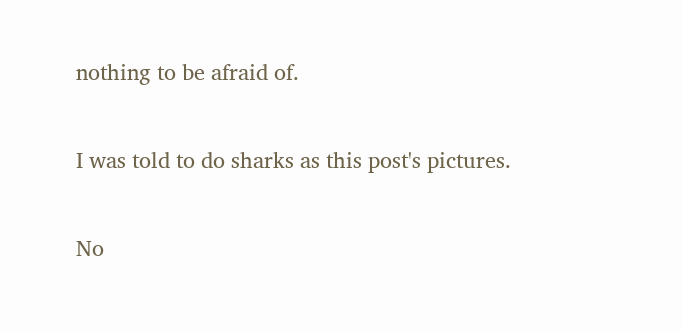nothing to be afraid of.

I was told to do sharks as this post's pictures.

No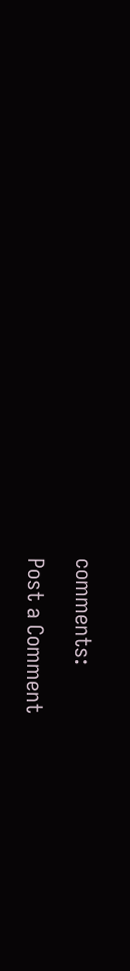comments:

Post a Comment